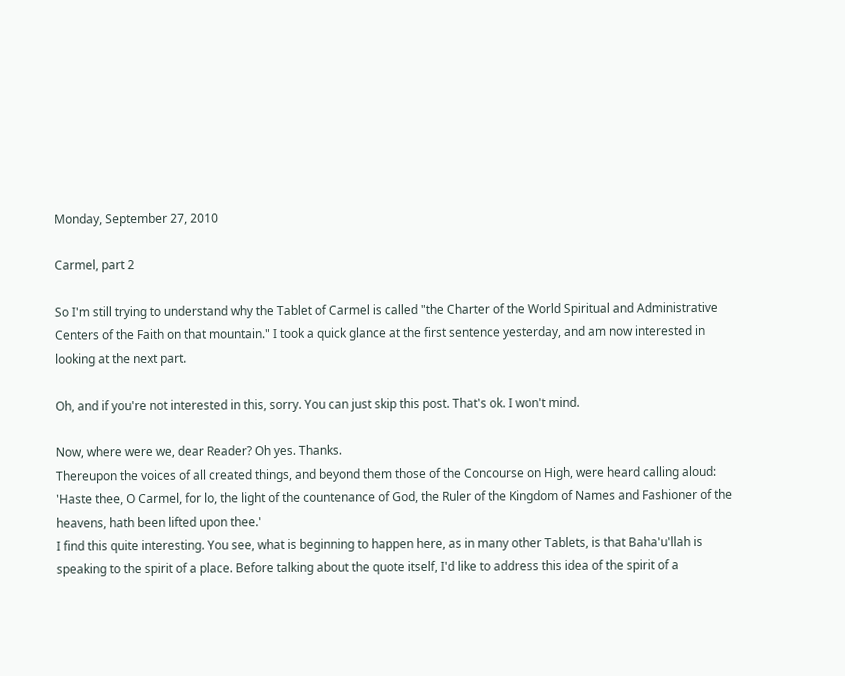Monday, September 27, 2010

Carmel, part 2

So I'm still trying to understand why the Tablet of Carmel is called "the Charter of the World Spiritual and Administrative Centers of the Faith on that mountain." I took a quick glance at the first sentence yesterday, and am now interested in looking at the next part.

Oh, and if you're not interested in this, sorry. You can just skip this post. That's ok. I won't mind.

Now, where were we, dear Reader? Oh yes. Thanks.
Thereupon the voices of all created things, and beyond them those of the Concourse on High, were heard calling aloud: 'Haste thee, O Carmel, for lo, the light of the countenance of God, the Ruler of the Kingdom of Names and Fashioner of the heavens, hath been lifted upon thee.'
I find this quite interesting. You see, what is beginning to happen here, as in many other Tablets, is that Baha'u'llah is speaking to the spirit of a place. Before talking about the quote itself, I'd like to address this idea of the spirit of a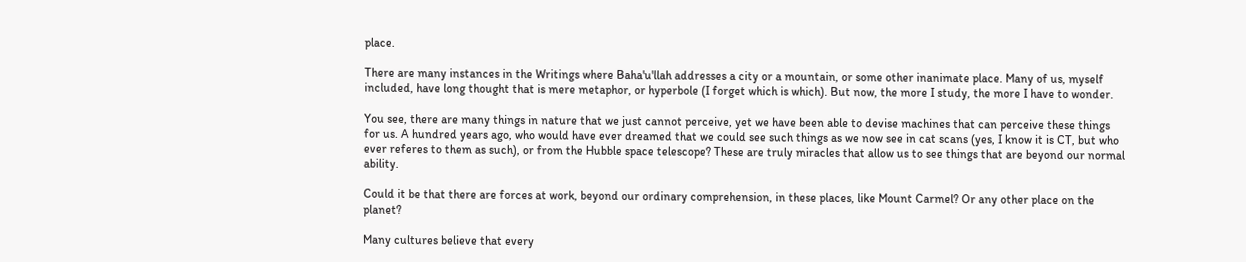place.

There are many instances in the Writings where Baha'u'llah addresses a city or a mountain, or some other inanimate place. Many of us, myself included, have long thought that is mere metaphor, or hyperbole (I forget which is which). But now, the more I study, the more I have to wonder.

You see, there are many things in nature that we just cannot perceive, yet we have been able to devise machines that can perceive these things for us. A hundred years ago, who would have ever dreamed that we could see such things as we now see in cat scans (yes, I know it is CT, but who ever referes to them as such), or from the Hubble space telescope? These are truly miracles that allow us to see things that are beyond our normal ability.

Could it be that there are forces at work, beyond our ordinary comprehension, in these places, like Mount Carmel? Or any other place on the planet?

Many cultures believe that every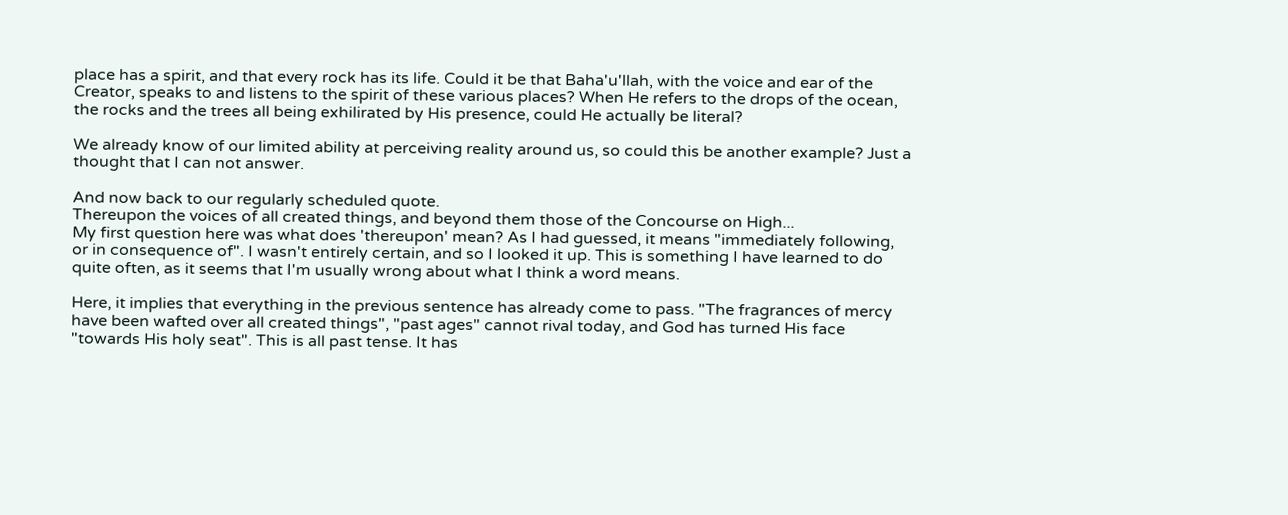place has a spirit, and that every rock has its life. Could it be that Baha'u'llah, with the voice and ear of the Creator, speaks to and listens to the spirit of these various places? When He refers to the drops of the ocean, the rocks and the trees all being exhilirated by His presence, could He actually be literal?

We already know of our limited ability at perceiving reality around us, so could this be another example? Just a thought that I can not answer.

And now back to our regularly scheduled quote.
Thereupon the voices of all created things, and beyond them those of the Concourse on High...
My first question here was what does 'thereupon' mean? As I had guessed, it means "immediately following, or in consequence of". I wasn't entirely certain, and so I looked it up. This is something I have learned to do quite often, as it seems that I'm usually wrong about what I think a word means.

Here, it implies that everything in the previous sentence has already come to pass. "The fragrances of mercy have been wafted over all created things", "past ages" cannot rival today, and God has turned His face "towards His holy seat". This is all past tense. It has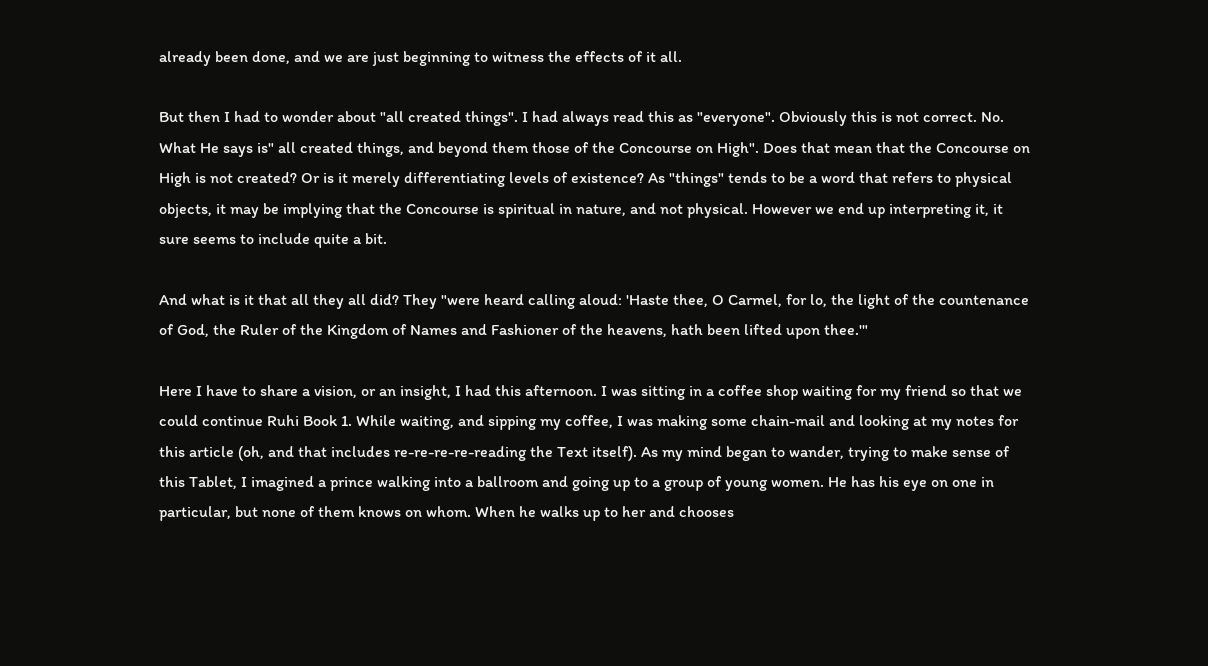already been done, and we are just beginning to witness the effects of it all.

But then I had to wonder about "all created things". I had always read this as "everyone". Obviously this is not correct. No. What He says is" all created things, and beyond them those of the Concourse on High". Does that mean that the Concourse on High is not created? Or is it merely differentiating levels of existence? As "things" tends to be a word that refers to physical objects, it may be implying that the Concourse is spiritual in nature, and not physical. However we end up interpreting it, it sure seems to include quite a bit.

And what is it that all they all did? They "were heard calling aloud: 'Haste thee, O Carmel, for lo, the light of the countenance of God, the Ruler of the Kingdom of Names and Fashioner of the heavens, hath been lifted upon thee.'"

Here I have to share a vision, or an insight, I had this afternoon. I was sitting in a coffee shop waiting for my friend so that we could continue Ruhi Book 1. While waiting, and sipping my coffee, I was making some chain-mail and looking at my notes for this article (oh, and that includes re-re-re-re-reading the Text itself). As my mind began to wander, trying to make sense of this Tablet, I imagined a prince walking into a ballroom and going up to a group of young women. He has his eye on one in particular, but none of them knows on whom. When he walks up to her and chooses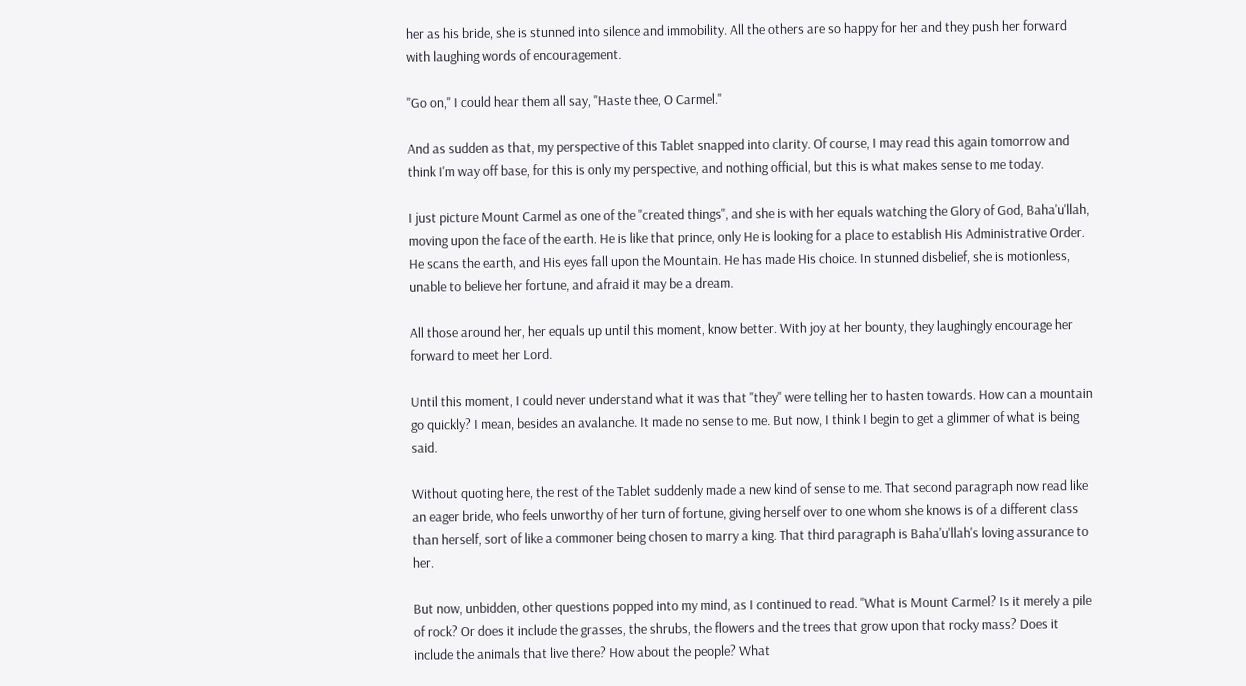her as his bride, she is stunned into silence and immobility. All the others are so happy for her and they push her forward with laughing words of encouragement.

"Go on," I could hear them all say, "Haste thee, O Carmel."

And as sudden as that, my perspective of this Tablet snapped into clarity. Of course, I may read this again tomorrow and think I'm way off base, for this is only my perspective, and nothing official, but this is what makes sense to me today.

I just picture Mount Carmel as one of the "created things", and she is with her equals watching the Glory of God, Baha'u'llah, moving upon the face of the earth. He is like that prince, only He is looking for a place to establish His Administrative Order. He scans the earth, and His eyes fall upon the Mountain. He has made His choice. In stunned disbelief, she is motionless, unable to believe her fortune, and afraid it may be a dream.

All those around her, her equals up until this moment, know better. With joy at her bounty, they laughingly encourage her forward to meet her Lord.

Until this moment, I could never understand what it was that "they" were telling her to hasten towards. How can a mountain go quickly? I mean, besides an avalanche. It made no sense to me. But now, I think I begin to get a glimmer of what is being said.

Without quoting here, the rest of the Tablet suddenly made a new kind of sense to me. That second paragraph now read like an eager bride, who feels unworthy of her turn of fortune, giving herself over to one whom she knows is of a different class than herself, sort of like a commoner being chosen to marry a king. That third paragraph is Baha'u'llah's loving assurance to her.

But now, unbidden, other questions popped into my mind, as I continued to read. "What is Mount Carmel? Is it merely a pile of rock? Or does it include the grasses, the shrubs, the flowers and the trees that grow upon that rocky mass? Does it include the animals that live there? How about the people? What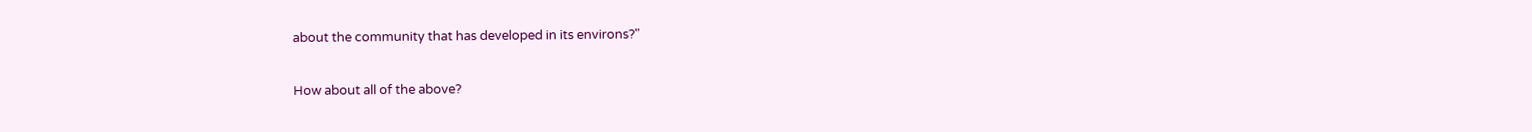about the community that has developed in its environs?"

How about all of the above?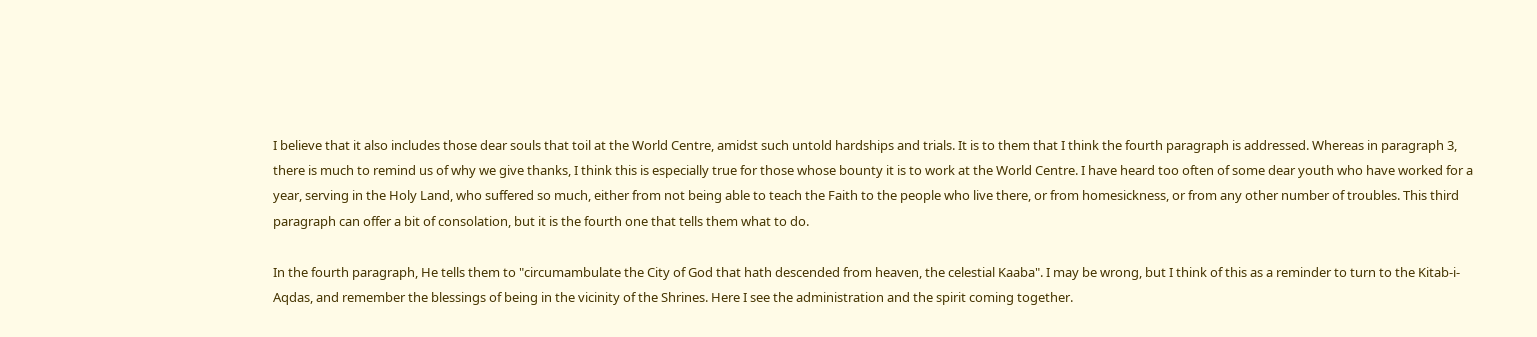I believe that it also includes those dear souls that toil at the World Centre, amidst such untold hardships and trials. It is to them that I think the fourth paragraph is addressed. Whereas in paragraph 3, there is much to remind us of why we give thanks, I think this is especially true for those whose bounty it is to work at the World Centre. I have heard too often of some dear youth who have worked for a year, serving in the Holy Land, who suffered so much, either from not being able to teach the Faith to the people who live there, or from homesickness, or from any other number of troubles. This third paragraph can offer a bit of consolation, but it is the fourth one that tells them what to do.

In the fourth paragraph, He tells them to "circumambulate the City of God that hath descended from heaven, the celestial Kaaba". I may be wrong, but I think of this as a reminder to turn to the Kitab-i-Aqdas, and remember the blessings of being in the vicinity of the Shrines. Here I see the administration and the spirit coming together.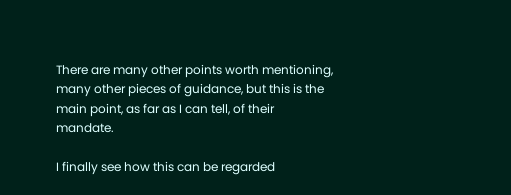There are many other points worth mentioning, many other pieces of guidance, but this is the main point, as far as I can tell, of their mandate.

I finally see how this can be regarded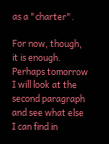as a "charter".

For now, though, it is enough. Perhaps tomorrow I will look at the second paragraph and see what else I can find in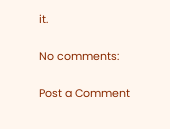it.

No comments:

Post a Comment